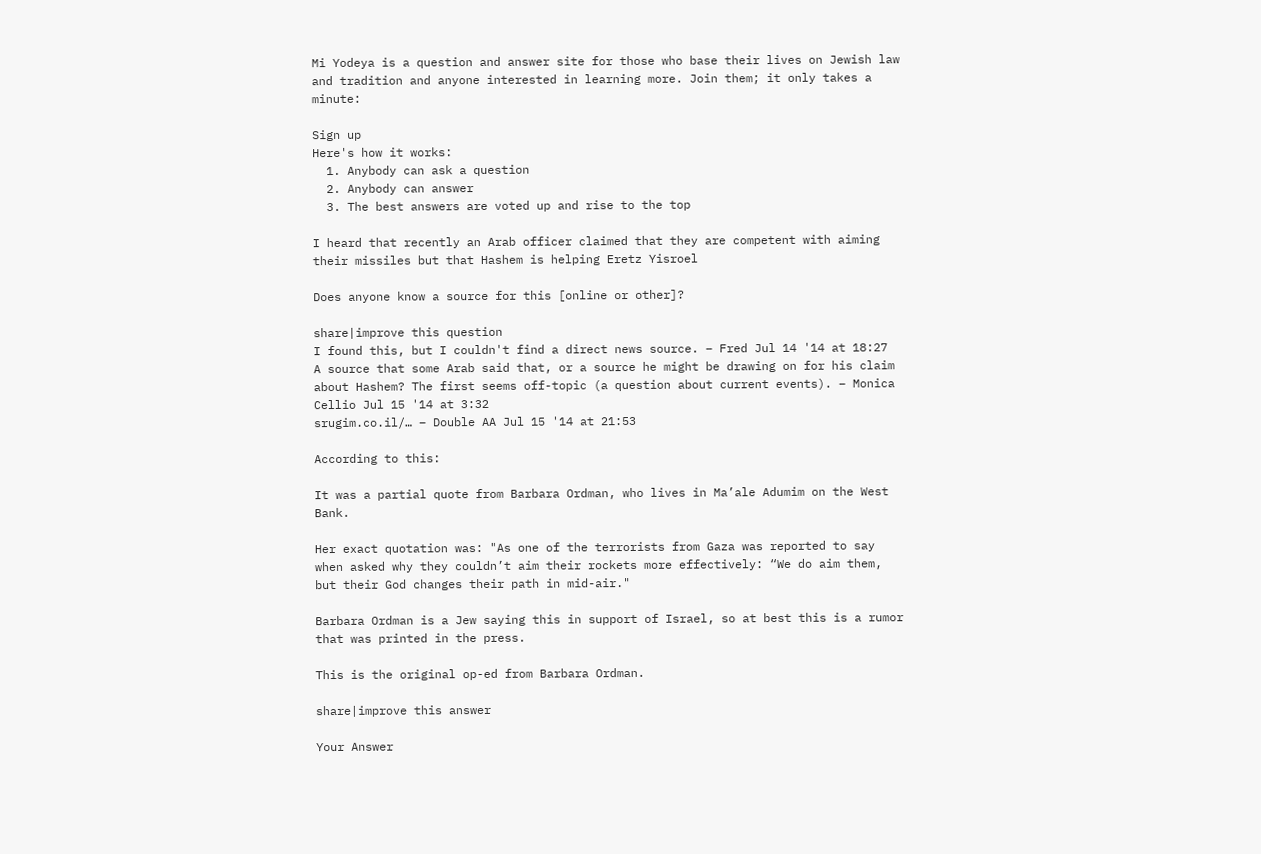Mi Yodeya is a question and answer site for those who base their lives on Jewish law and tradition and anyone interested in learning more. Join them; it only takes a minute:

Sign up
Here's how it works:
  1. Anybody can ask a question
  2. Anybody can answer
  3. The best answers are voted up and rise to the top

I heard that recently an Arab officer claimed that they are competent with aiming their missiles but that Hashem is helping Eretz Yisroel

Does anyone know a source for this [online or other]?

share|improve this question
I found this, but I couldn't find a direct news source. – Fred Jul 14 '14 at 18:27
A source that some Arab said that, or a source he might be drawing on for his claim about Hashem? The first seems off-topic (a question about current events). – Monica Cellio Jul 15 '14 at 3:32
srugim.co.il/… – Double AA Jul 15 '14 at 21:53

According to this:

It was a partial quote from Barbara Ordman, who lives in Ma’ale Adumim on the West Bank.

Her exact quotation was: "As one of the terrorists from Gaza was reported to say when asked why they couldn’t aim their rockets more effectively: “We do aim them, but their God changes their path in mid-air."

Barbara Ordman is a Jew saying this in support of Israel, so at best this is a rumor that was printed in the press.

This is the original op-ed from Barbara Ordman.

share|improve this answer

Your Answer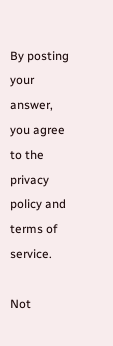By posting your answer, you agree to the privacy policy and terms of service.

Not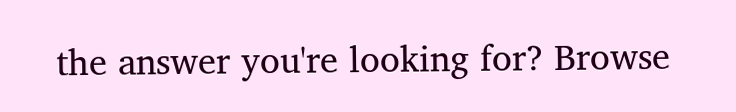the answer you're looking for? Browse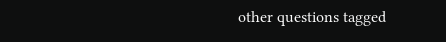other questions tagged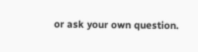or ask your own question.